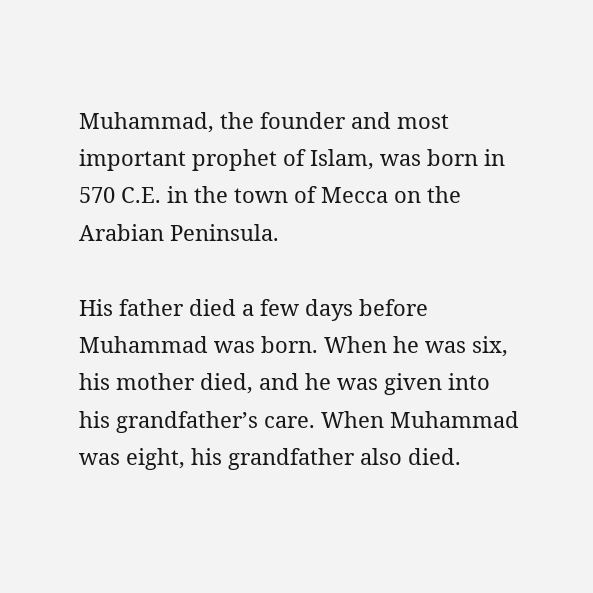Muhammad, the founder and most important prophet of Islam, was born in 570 C.E. in the town of Mecca on the Arabian Peninsula.

His father died a few days before Muhammad was born. When he was six, his mother died, and he was given into his grandfather’s care. When Muhammad was eight, his grandfather also died.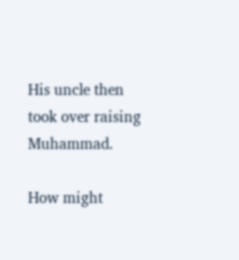His uncle then took over raising Muhammad.

How might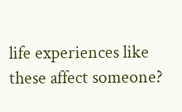life experiences like these affect someone?